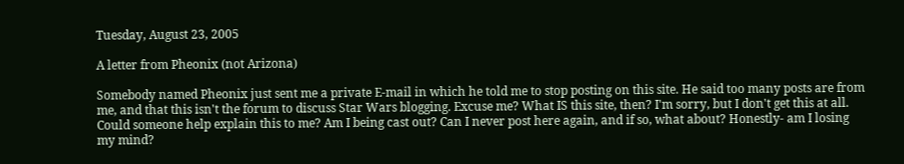Tuesday, August 23, 2005

A letter from Pheonix (not Arizona)

Somebody named Pheonix just sent me a private E-mail in which he told me to stop posting on this site. He said too many posts are from me, and that this isn't the forum to discuss Star Wars blogging. Excuse me? What IS this site, then? I'm sorry, but I don't get this at all. Could someone help explain this to me? Am I being cast out? Can I never post here again, and if so, what about? Honestly- am I losing my mind?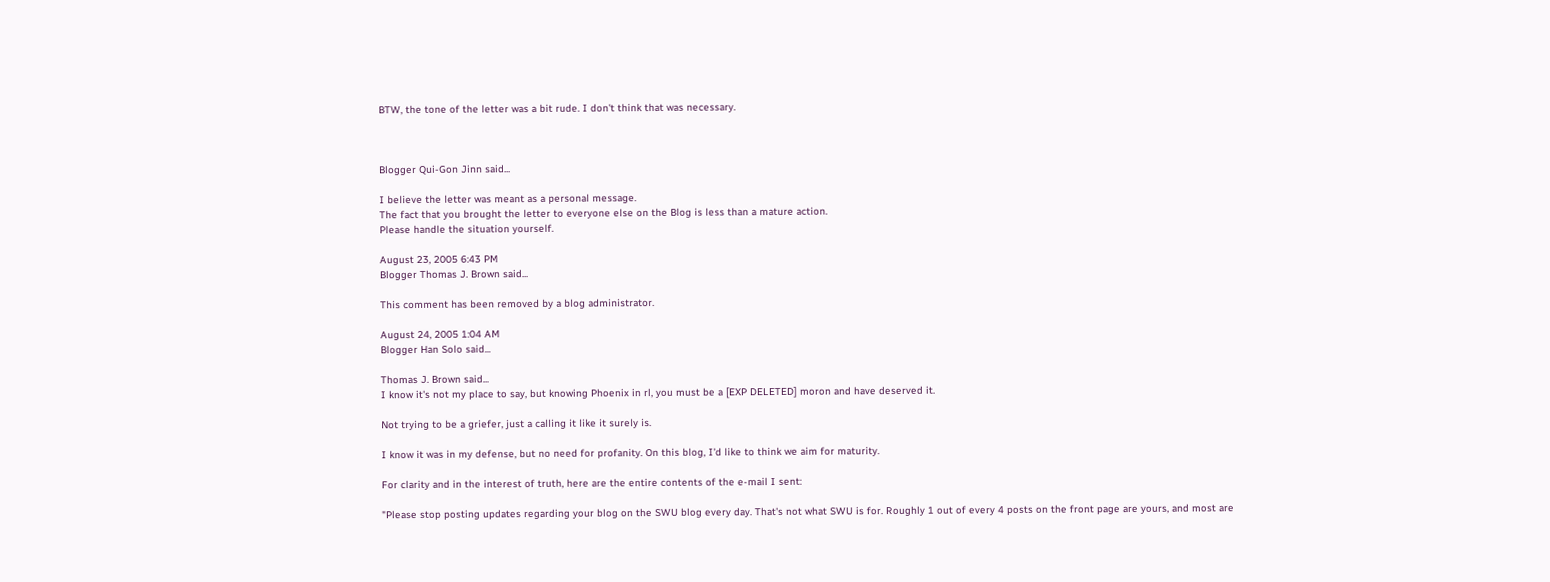BTW, the tone of the letter was a bit rude. I don't think that was necessary.



Blogger Qui-Gon Jinn said...

I believe the letter was meant as a personal message.
The fact that you brought the letter to everyone else on the Blog is less than a mature action.
Please handle the situation yourself.

August 23, 2005 6:43 PM
Blogger Thomas J. Brown said...

This comment has been removed by a blog administrator.

August 24, 2005 1:04 AM
Blogger Han Solo said...

Thomas J. Brown said...
I know it's not my place to say, but knowing Phoenix in rl, you must be a [EXP DELETED] moron and have deserved it.

Not trying to be a griefer, just a calling it like it surely is.

I know it was in my defense, but no need for profanity. On this blog, I'd like to think we aim for maturity.

For clarity and in the interest of truth, here are the entire contents of the e-mail I sent:

"Please stop posting updates regarding your blog on the SWU blog every day. That's not what SWU is for. Roughly 1 out of every 4 posts on the front page are yours, and most are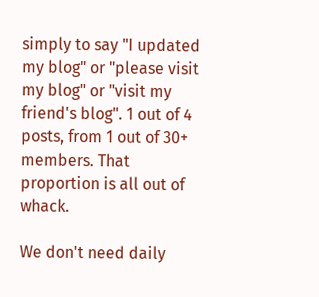simply to say "I updated my blog" or "please visit my blog" or "visit my friend's blog". 1 out of 4 posts, from 1 out of 30+ members. That proportion is all out of whack.

We don't need daily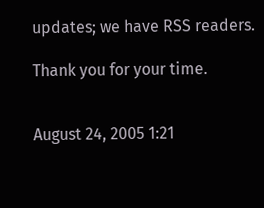updates; we have RSS readers.

Thank you for your time.


August 24, 2005 1:21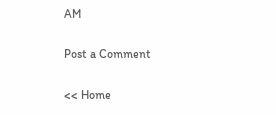AM

Post a Comment

<< Home